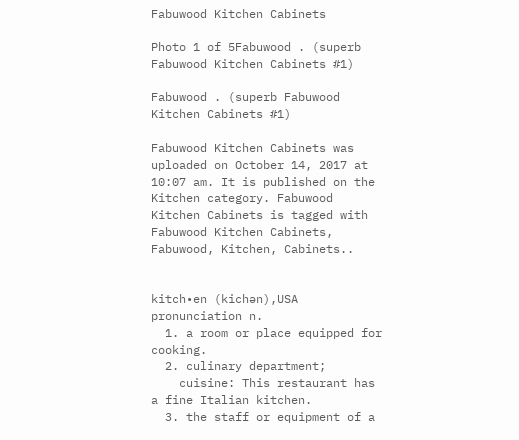Fabuwood Kitchen Cabinets

Photo 1 of 5Fabuwood . (superb Fabuwood Kitchen Cabinets #1)

Fabuwood . (superb Fabuwood Kitchen Cabinets #1)

Fabuwood Kitchen Cabinets was uploaded on October 14, 2017 at 10:07 am. It is published on the Kitchen category. Fabuwood Kitchen Cabinets is tagged with Fabuwood Kitchen Cabinets, Fabuwood, Kitchen, Cabinets..


kitch•en (kichən),USA pronunciation n.
  1. a room or place equipped for cooking.
  2. culinary department;
    cuisine: This restaurant has a fine Italian kitchen.
  3. the staff or equipment of a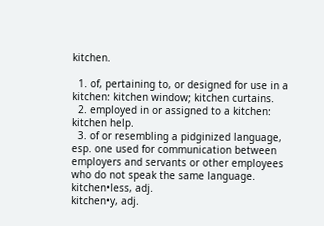kitchen.

  1. of, pertaining to, or designed for use in a kitchen: kitchen window; kitchen curtains.
  2. employed in or assigned to a kitchen: kitchen help.
  3. of or resembling a pidginized language, esp. one used for communication between employers and servants or other employees who do not speak the same language.
kitchen•less, adj.
kitchen•y, adj.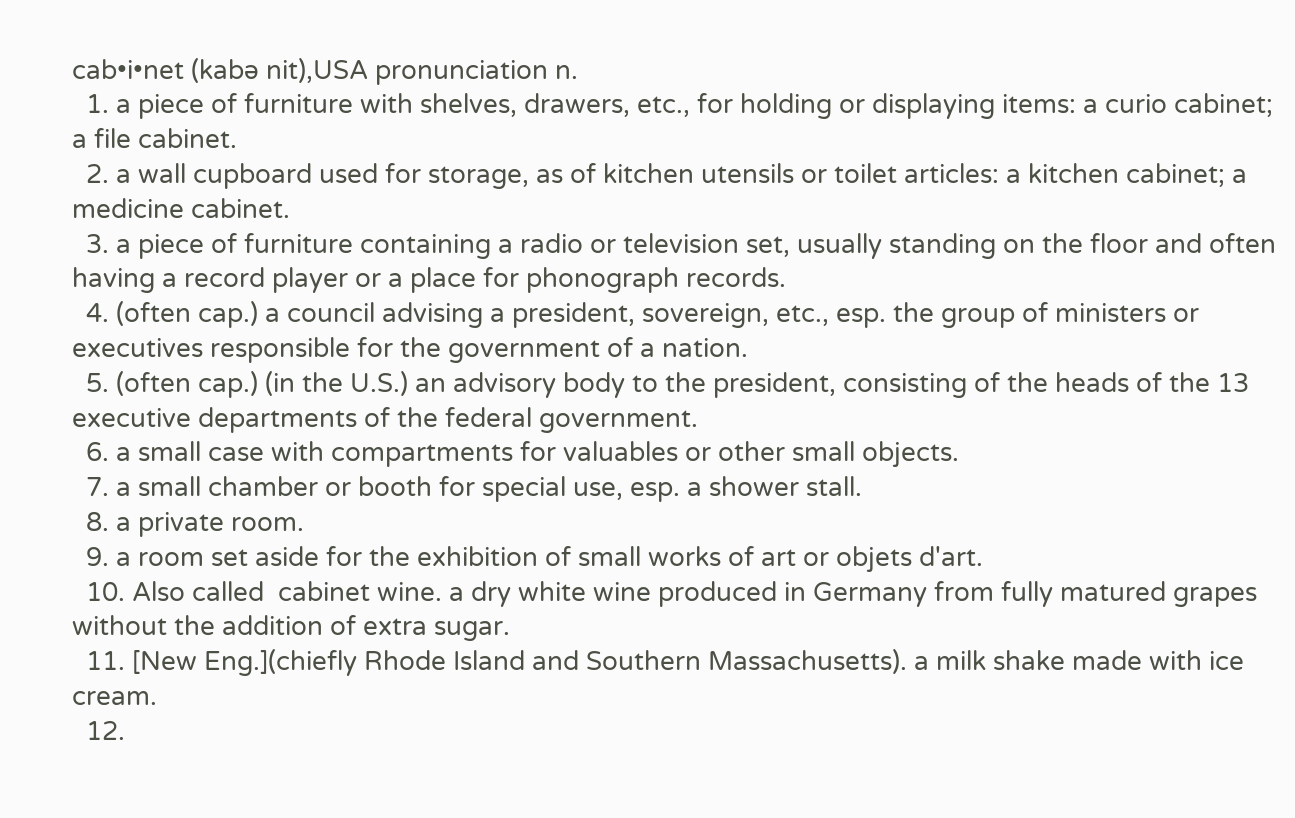cab•i•net (kabə nit),USA pronunciation n.
  1. a piece of furniture with shelves, drawers, etc., for holding or displaying items: a curio cabinet; a file cabinet.
  2. a wall cupboard used for storage, as of kitchen utensils or toilet articles: a kitchen cabinet; a medicine cabinet.
  3. a piece of furniture containing a radio or television set, usually standing on the floor and often having a record player or a place for phonograph records.
  4. (often cap.) a council advising a president, sovereign, etc., esp. the group of ministers or executives responsible for the government of a nation.
  5. (often cap.) (in the U.S.) an advisory body to the president, consisting of the heads of the 13 executive departments of the federal government.
  6. a small case with compartments for valuables or other small objects.
  7. a small chamber or booth for special use, esp. a shower stall.
  8. a private room.
  9. a room set aside for the exhibition of small works of art or objets d'art.
  10. Also called  cabinet wine. a dry white wine produced in Germany from fully matured grapes without the addition of extra sugar.
  11. [New Eng.](chiefly Rhode Island and Southern Massachusetts). a milk shake made with ice cream.
  12.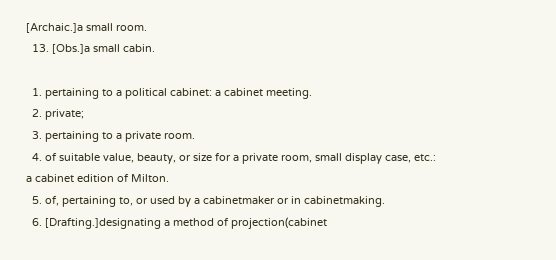[Archaic.]a small room.
  13. [Obs.]a small cabin.

  1. pertaining to a political cabinet: a cabinet meeting.
  2. private;
  3. pertaining to a private room.
  4. of suitable value, beauty, or size for a private room, small display case, etc.: a cabinet edition of Milton.
  5. of, pertaining to, or used by a cabinetmaker or in cabinetmaking.
  6. [Drafting.]designating a method of projection(cabinet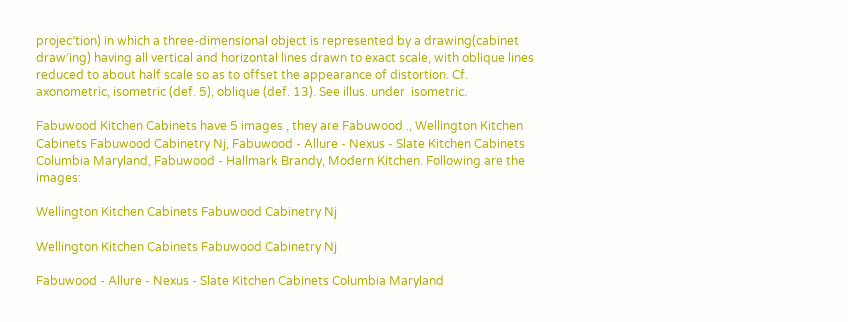projec′tion) in which a three-dimensional object is represented by a drawing(cabinet draw′ing) having all vertical and horizontal lines drawn to exact scale, with oblique lines reduced to about half scale so as to offset the appearance of distortion. Cf. axonometric, isometric (def. 5), oblique (def. 13). See illus. under  isometric.

Fabuwood Kitchen Cabinets have 5 images , they are Fabuwood ., Wellington Kitchen Cabinets Fabuwood Cabinetry Nj, Fabuwood - Allure - Nexus - Slate Kitchen Cabinets Columbia Maryland, Fabuwood - Hallmark Brandy, Modern Kitchen. Following are the images:

Wellington Kitchen Cabinets Fabuwood Cabinetry Nj

Wellington Kitchen Cabinets Fabuwood Cabinetry Nj

Fabuwood - Allure - Nexus - Slate Kitchen Cabinets Columbia Maryland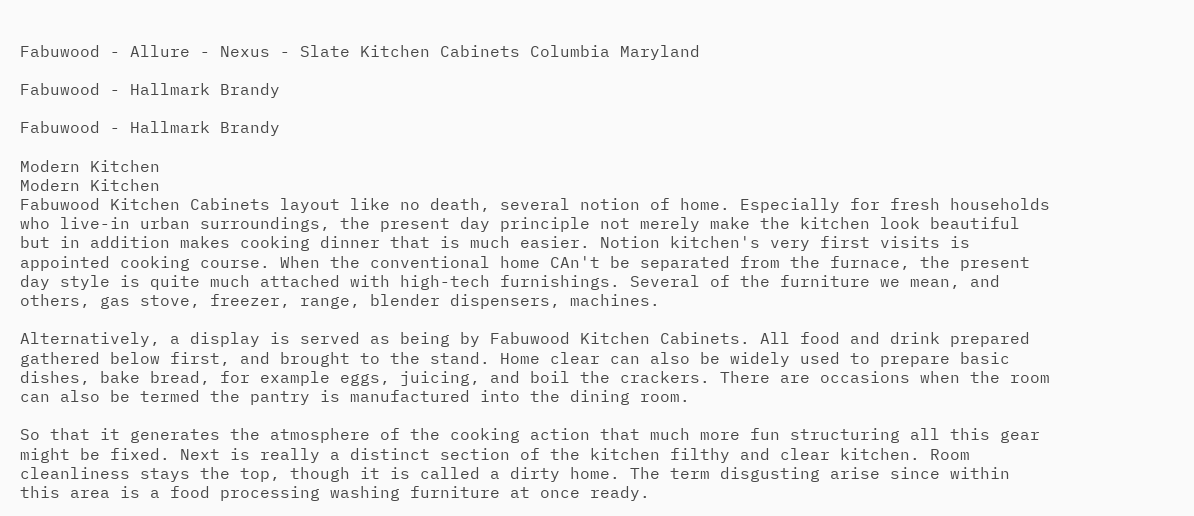Fabuwood - Allure - Nexus - Slate Kitchen Cabinets Columbia Maryland

Fabuwood - Hallmark Brandy

Fabuwood - Hallmark Brandy

Modern Kitchen
Modern Kitchen
Fabuwood Kitchen Cabinets layout like no death, several notion of home. Especially for fresh households who live-in urban surroundings, the present day principle not merely make the kitchen look beautiful but in addition makes cooking dinner that is much easier. Notion kitchen's very first visits is appointed cooking course. When the conventional home CAn't be separated from the furnace, the present day style is quite much attached with high-tech furnishings. Several of the furniture we mean, and others, gas stove, freezer, range, blender dispensers, machines.

Alternatively, a display is served as being by Fabuwood Kitchen Cabinets. All food and drink prepared gathered below first, and brought to the stand. Home clear can also be widely used to prepare basic dishes, bake bread, for example eggs, juicing, and boil the crackers. There are occasions when the room can also be termed the pantry is manufactured into the dining room.

So that it generates the atmosphere of the cooking action that much more fun structuring all this gear might be fixed. Next is really a distinct section of the kitchen filthy and clear kitchen. Room cleanliness stays the top, though it is called a dirty home. The term disgusting arise since within this area is a food processing washing furniture at once ready.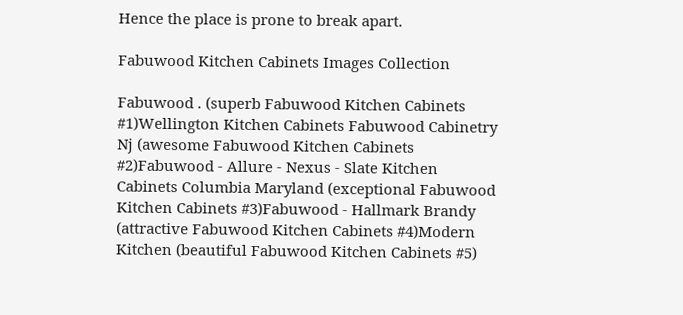Hence the place is prone to break apart.

Fabuwood Kitchen Cabinets Images Collection

Fabuwood . (superb Fabuwood Kitchen Cabinets #1)Wellington Kitchen Cabinets Fabuwood Cabinetry Nj (awesome Fabuwood Kitchen Cabinets #2)Fabuwood - Allure - Nexus - Slate Kitchen Cabinets Columbia Maryland (exceptional Fabuwood Kitchen Cabinets #3)Fabuwood - Hallmark Brandy (attractive Fabuwood Kitchen Cabinets #4)Modern Kitchen (beautiful Fabuwood Kitchen Cabinets #5)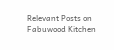Relevant Posts on Fabuwood Kitchen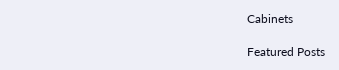Cabinets

Featured Posts